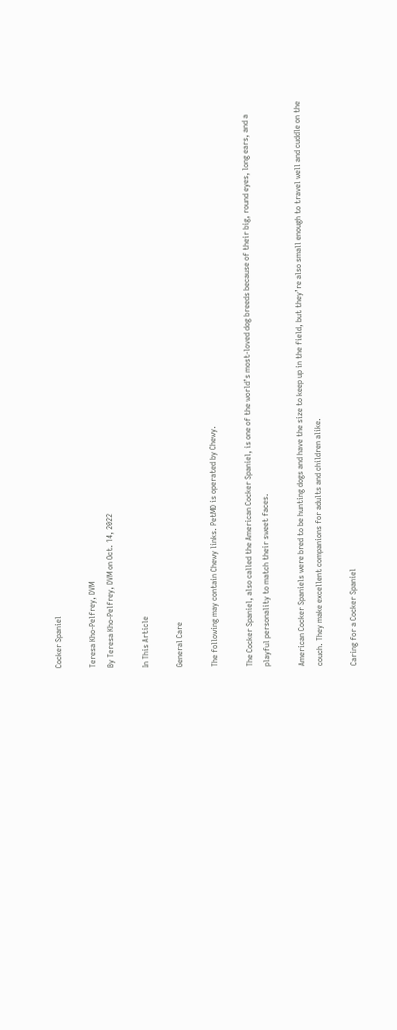Cocker Spaniel

Teresa Kho-Pelfrey, DVM
By Teresa Kho-Pelfrey, DVM on Oct. 14, 2022

In This Article

General Care

The following may contain Chewy links. PetMD is operated by Chewy.

The Cocker Spaniel, also called the American Cocker Spaniel, is one of the world’s most-loved dog breeds because of their big, round eyes, long ears, and a playful personality to match their sweet faces.

American Cocker Spaniels were bred to be hunting dogs and have the size to keep up in the field, but they’re also small enough to travel well and cuddle on the couch. They make excellent companions for adults and children alike.

Caring for a Cocker Spaniel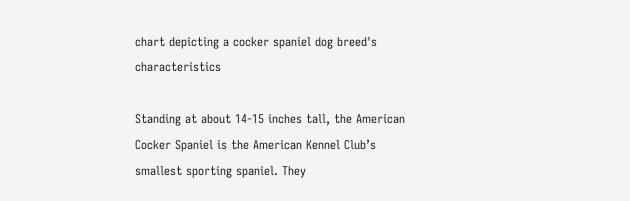chart depicting a cocker spaniel dog breed's characteristics

Standing at about 14-15 inches tall, the American Cocker Spaniel is the American Kennel Club’s smallest sporting spaniel. They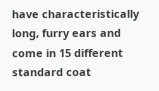have characteristically long, furry ears and come in 15 different standard coat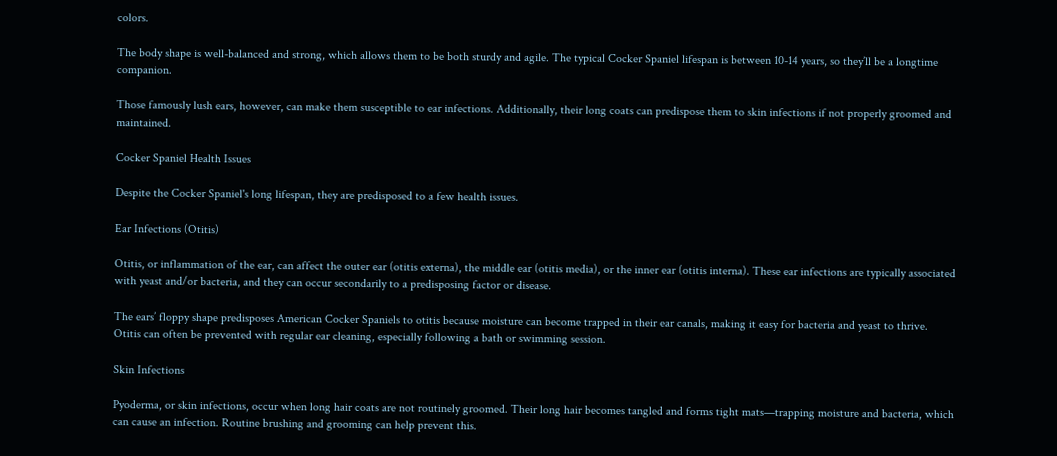colors.

The body shape is well-balanced and strong, which allows them to be both sturdy and agile. The typical Cocker Spaniel lifespan is between 10-14 years, so they’ll be a longtime companion.

Those famously lush ears, however, can make them susceptible to ear infections. Additionally, their long coats can predispose them to skin infections if not properly groomed and maintained.

Cocker Spaniel Health Issues

Despite the Cocker Spaniel's long lifespan, they are predisposed to a few health issues.

Ear Infections (Otitis)

Otitis, or inflammation of the ear, can affect the outer ear (otitis externa), the middle ear (otitis media), or the inner ear (otitis interna). These ear infections are typically associated with yeast and/or bacteria, and they can occur secondarily to a predisposing factor or disease.

The ears’ floppy shape predisposes American Cocker Spaniels to otitis because moisture can become trapped in their ear canals, making it easy for bacteria and yeast to thrive. Otitis can often be prevented with regular ear cleaning, especially following a bath or swimming session.

Skin Infections

Pyoderma, or skin infections, occur when long hair coats are not routinely groomed. Their long hair becomes tangled and forms tight mats—trapping moisture and bacteria, which can cause an infection. Routine brushing and grooming can help prevent this.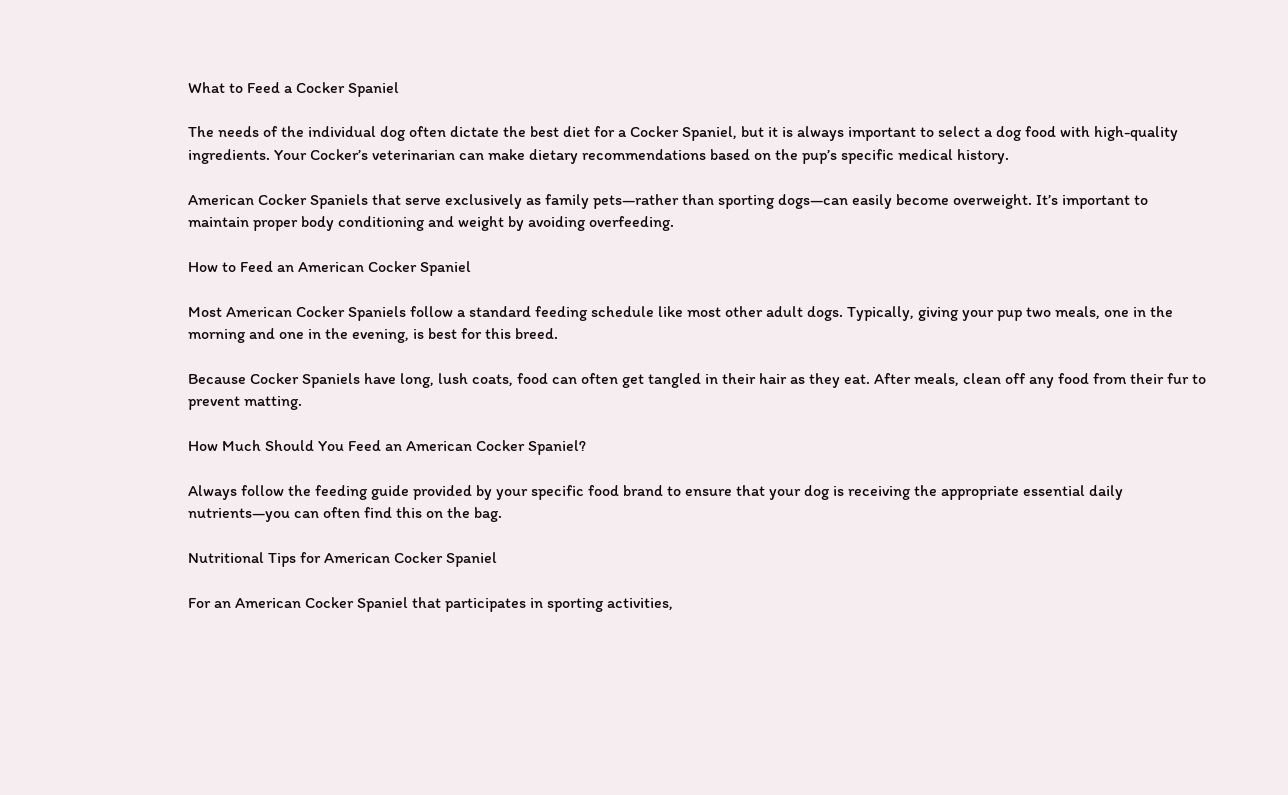What to Feed a Cocker Spaniel

The needs of the individual dog often dictate the best diet for a Cocker Spaniel, but it is always important to select a dog food with high-quality ingredients. Your Cocker’s veterinarian can make dietary recommendations based on the pup’s specific medical history.

American Cocker Spaniels that serve exclusively as family pets—rather than sporting dogs—can easily become overweight. It’s important to maintain proper body conditioning and weight by avoiding overfeeding.

How to Feed an American Cocker Spaniel

Most American Cocker Spaniels follow a standard feeding schedule like most other adult dogs. Typically, giving your pup two meals, one in the morning and one in the evening, is best for this breed.

Because Cocker Spaniels have long, lush coats, food can often get tangled in their hair as they eat. After meals, clean off any food from their fur to prevent matting.

How Much Should You Feed an American Cocker Spaniel?

Always follow the feeding guide provided by your specific food brand to ensure that your dog is receiving the appropriate essential daily nutrients—you can often find this on the bag.

Nutritional Tips for American Cocker Spaniel

For an American Cocker Spaniel that participates in sporting activities,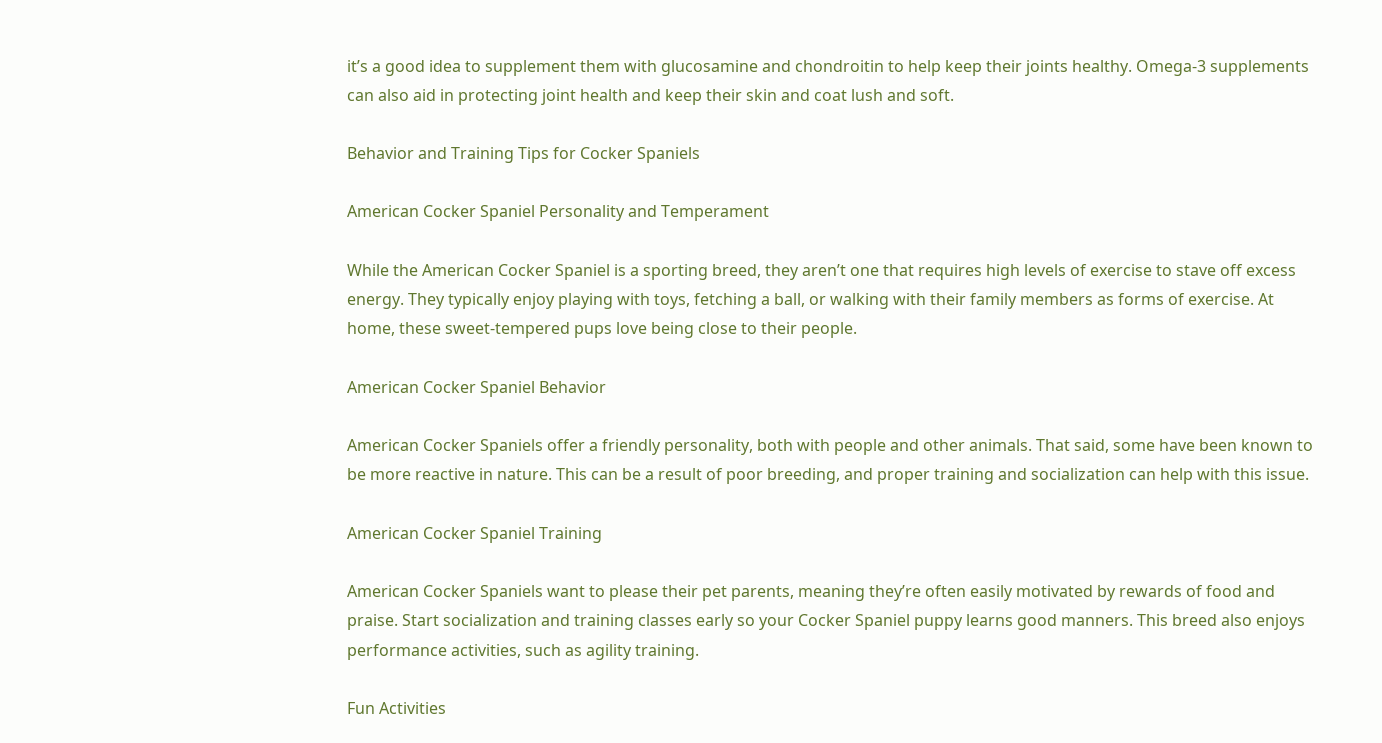it’s a good idea to supplement them with glucosamine and chondroitin to help keep their joints healthy. Omega-3 supplements can also aid in protecting joint health and keep their skin and coat lush and soft.

Behavior and Training Tips for Cocker Spaniels

American Cocker Spaniel Personality and Temperament

While the American Cocker Spaniel is a sporting breed, they aren’t one that requires high levels of exercise to stave off excess energy. They typically enjoy playing with toys, fetching a ball, or walking with their family members as forms of exercise. At home, these sweet-tempered pups love being close to their people.

American Cocker Spaniel Behavior

American Cocker Spaniels offer a friendly personality, both with people and other animals. That said, some have been known to be more reactive in nature. This can be a result of poor breeding, and proper training and socialization can help with this issue.

American Cocker Spaniel Training

American Cocker Spaniels want to please their pet parents, meaning they’re often easily motivated by rewards of food and praise. Start socialization and training classes early so your Cocker Spaniel puppy learns good manners. This breed also enjoys performance activities, such as agility training.

Fun Activities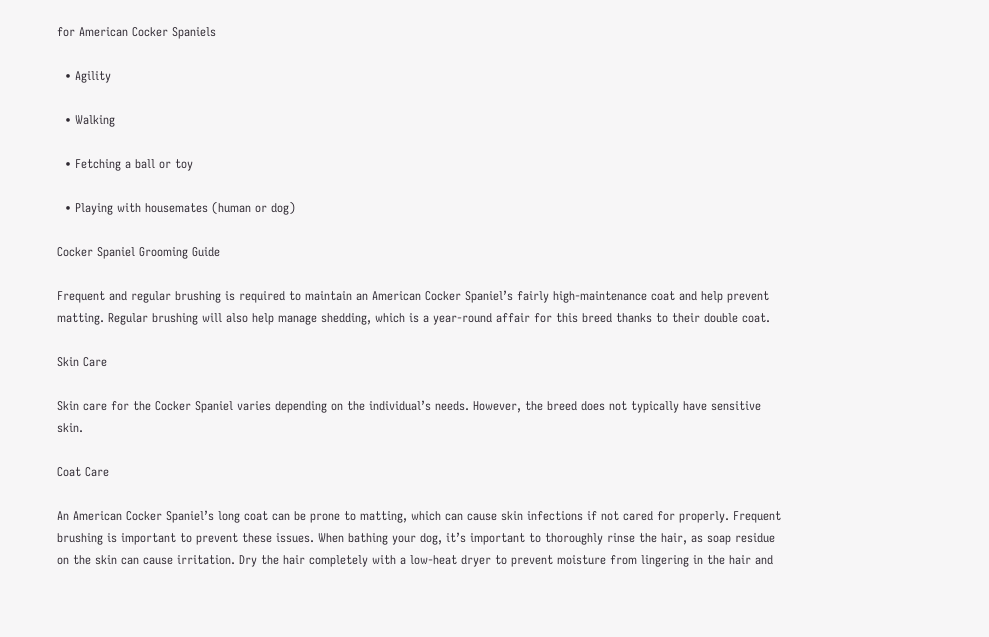for American Cocker Spaniels

  • Agility

  • Walking

  • Fetching a ball or toy

  • Playing with housemates (human or dog)

Cocker Spaniel Grooming Guide

Frequent and regular brushing is required to maintain an American Cocker Spaniel’s fairly high-maintenance coat and help prevent matting. Regular brushing will also help manage shedding, which is a year-round affair for this breed thanks to their double coat.

Skin Care

Skin care for the Cocker Spaniel varies depending on the individual’s needs. However, the breed does not typically have sensitive skin.

Coat Care

An American Cocker Spaniel’s long coat can be prone to matting, which can cause skin infections if not cared for properly. Frequent brushing is important to prevent these issues. When bathing your dog, it’s important to thoroughly rinse the hair, as soap residue on the skin can cause irritation. Dry the hair completely with a low-heat dryer to prevent moisture from lingering in the hair and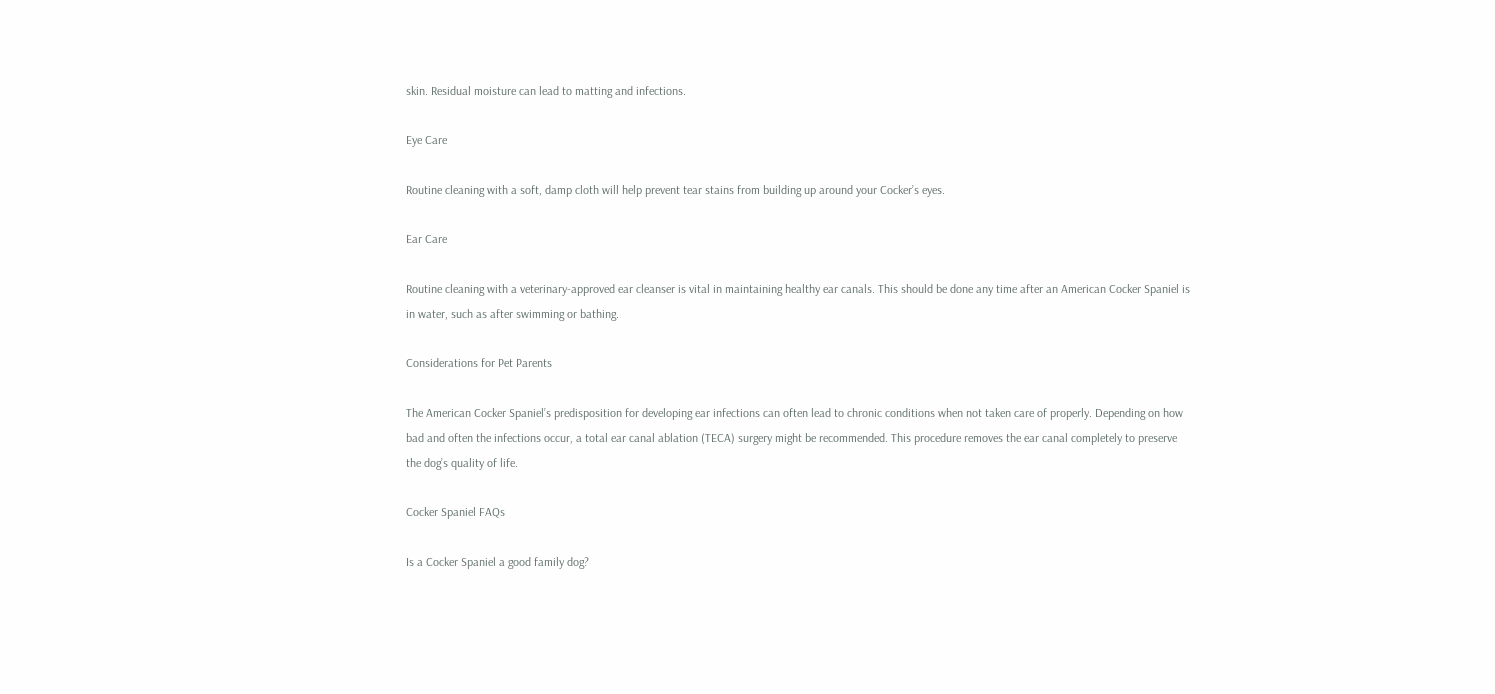skin. Residual moisture can lead to matting and infections.

Eye Care

Routine cleaning with a soft, damp cloth will help prevent tear stains from building up around your Cocker’s eyes.

Ear Care

Routine cleaning with a veterinary-approved ear cleanser is vital in maintaining healthy ear canals. This should be done any time after an American Cocker Spaniel is in water, such as after swimming or bathing.

Considerations for Pet Parents

The American Cocker Spaniel’s predisposition for developing ear infections can often lead to chronic conditions when not taken care of properly. Depending on how bad and often the infections occur, a total ear canal ablation (TECA) surgery might be recommended. This procedure removes the ear canal completely to preserve the dog’s quality of life.

Cocker Spaniel FAQs

Is a Cocker Spaniel a good family dog?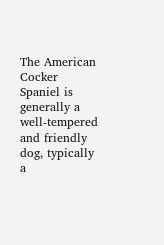The American Cocker Spaniel is generally a well-tempered and friendly dog, typically a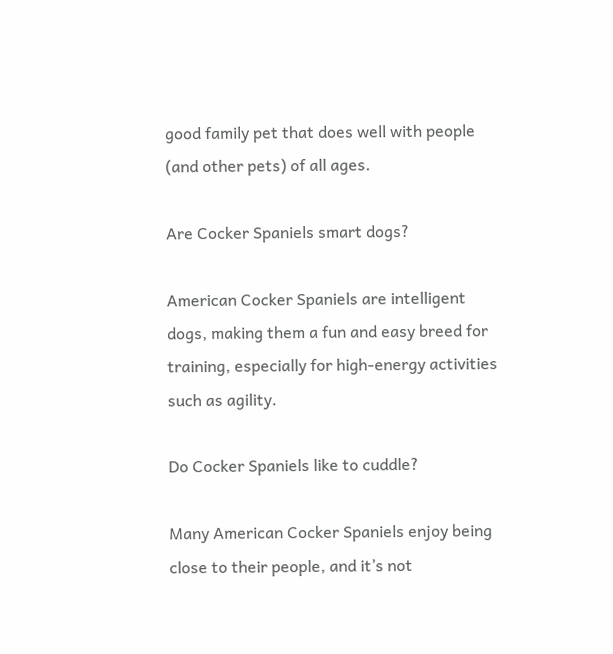good family pet that does well with people (and other pets) of all ages.

Are Cocker Spaniels smart dogs?

American Cocker Spaniels are intelligent dogs, making them a fun and easy breed for training, especially for high-energy activities such as agility.

Do Cocker Spaniels like to cuddle?

Many American Cocker Spaniels enjoy being close to their people, and it’s not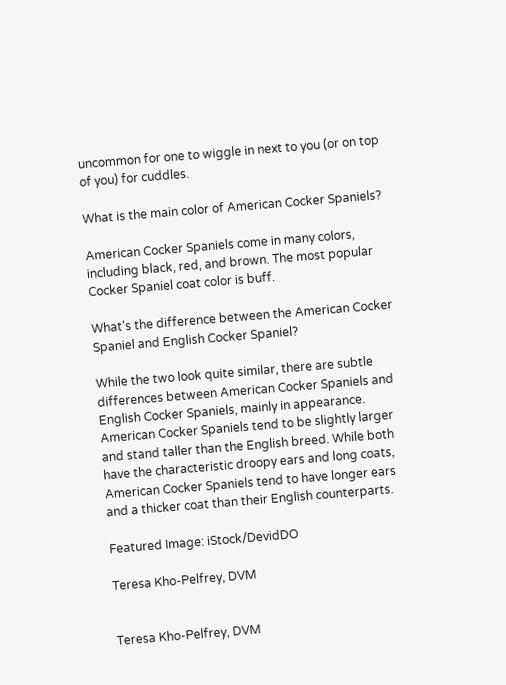uncommon for one to wiggle in next to you (or on top of you) for cuddles.

What is the main color of American Cocker Spaniels?

American Cocker Spaniels come in many colors, including black, red, and brown. The most popular Cocker Spaniel coat color is buff.

What’s the difference between the American Cocker Spaniel and English Cocker Spaniel?

While the two look quite similar, there are subtle differences between American Cocker Spaniels and English Cocker Spaniels, mainly in appearance. American Cocker Spaniels tend to be slightly larger and stand taller than the English breed. While both have the characteristic droopy ears and long coats, American Cocker Spaniels tend to have longer ears and a thicker coat than their English counterparts.

Featured Image: iStock/DevidDO

Teresa Kho-Pelfrey, DVM


Teresa Kho-Pelfrey, DVM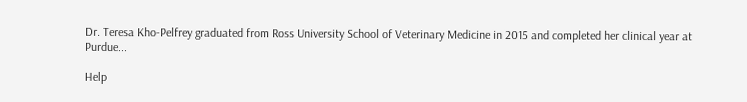Dr. Teresa Kho-Pelfrey graduated from Ross University School of Veterinary Medicine in 2015 and completed her clinical year at Purdue...

Help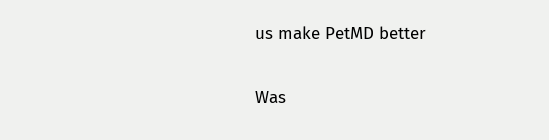us make PetMD better

Was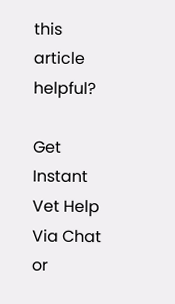this article helpful?

Get Instant Vet Help Via Chat or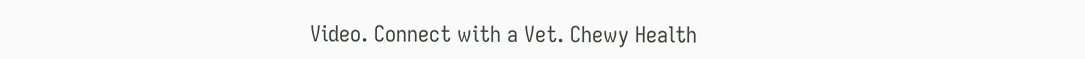Video. Connect with a Vet. Chewy Health